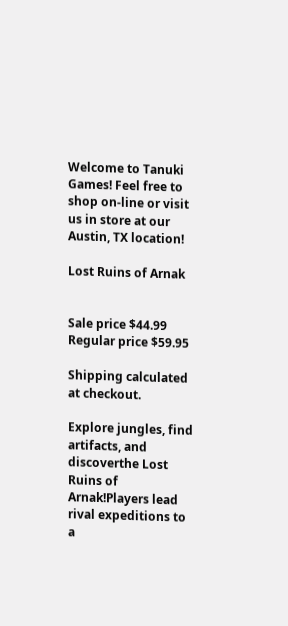Welcome to Tanuki Games! Feel free to shop on-line or visit us in store at our Austin, TX location!

Lost Ruins of Arnak


Sale price $44.99 Regular price $59.95

Shipping calculated at checkout.

Explore jungles, find artifacts, and discoverthe Lost Ruins of Arnak!Players lead rival expeditions to a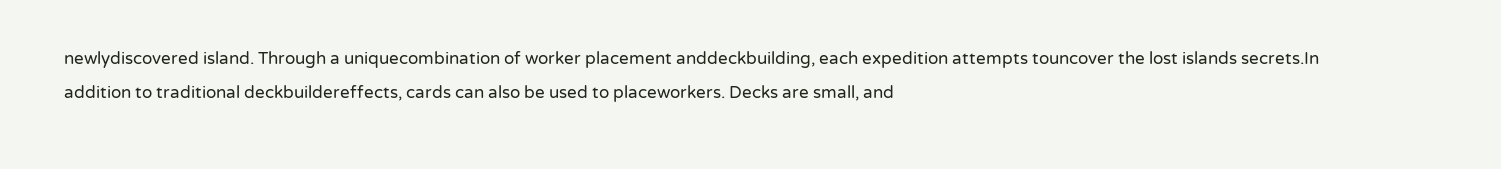newlydiscovered island. Through a uniquecombination of worker placement anddeckbuilding, each expedition attempts touncover the lost islands secrets.In addition to traditional deckbuildereffects, cards can also be used to placeworkers. Decks are small, and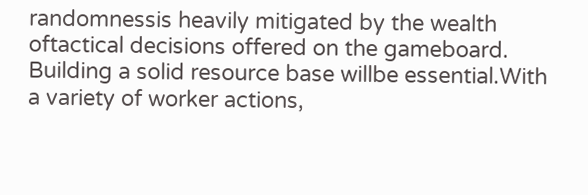randomnessis heavily mitigated by the wealth oftactical decisions offered on the gameboard. Building a solid resource base willbe essential.With a variety of worker actions,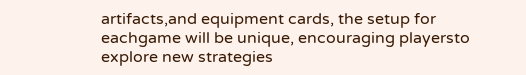artifacts,and equipment cards, the setup for eachgame will be unique, encouraging playersto explore new strategies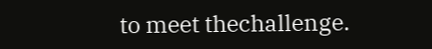to meet thechallenge.